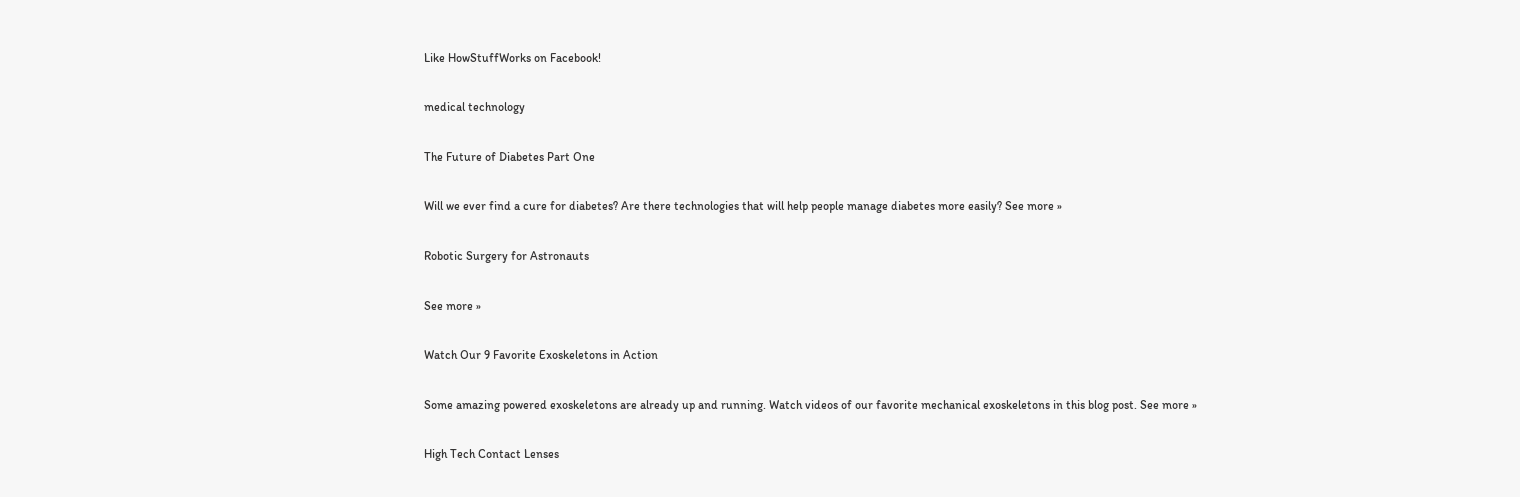Like HowStuffWorks on Facebook!

medical technology

The Future of Diabetes Part One

Will we ever find a cure for diabetes? Are there technologies that will help people manage diabetes more easily? See more »

Robotic Surgery for Astronauts

See more »

Watch Our 9 Favorite Exoskeletons in Action

Some amazing powered exoskeletons are already up and running. Watch videos of our favorite mechanical exoskeletons in this blog post. See more »

High Tech Contact Lenses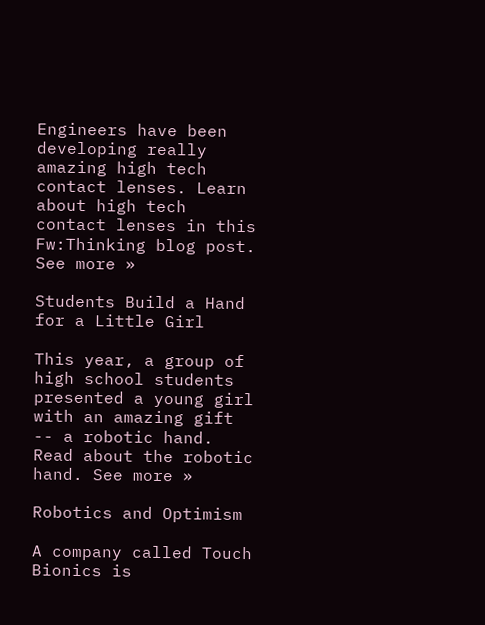Engineers have been developing really amazing high tech contact lenses. Learn about high tech contact lenses in this Fw:Thinking blog post. See more »

Students Build a Hand for a Little Girl

This year, a group of high school students presented a young girl with an amazing gift -- a robotic hand. Read about the robotic hand. See more »

Robotics and Optimism

A company called Touch Bionics is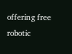offering free robotic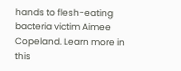hands to flesh-eating bacteria victim Aimee Copeland. Learn more in this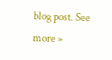blog post. See more »